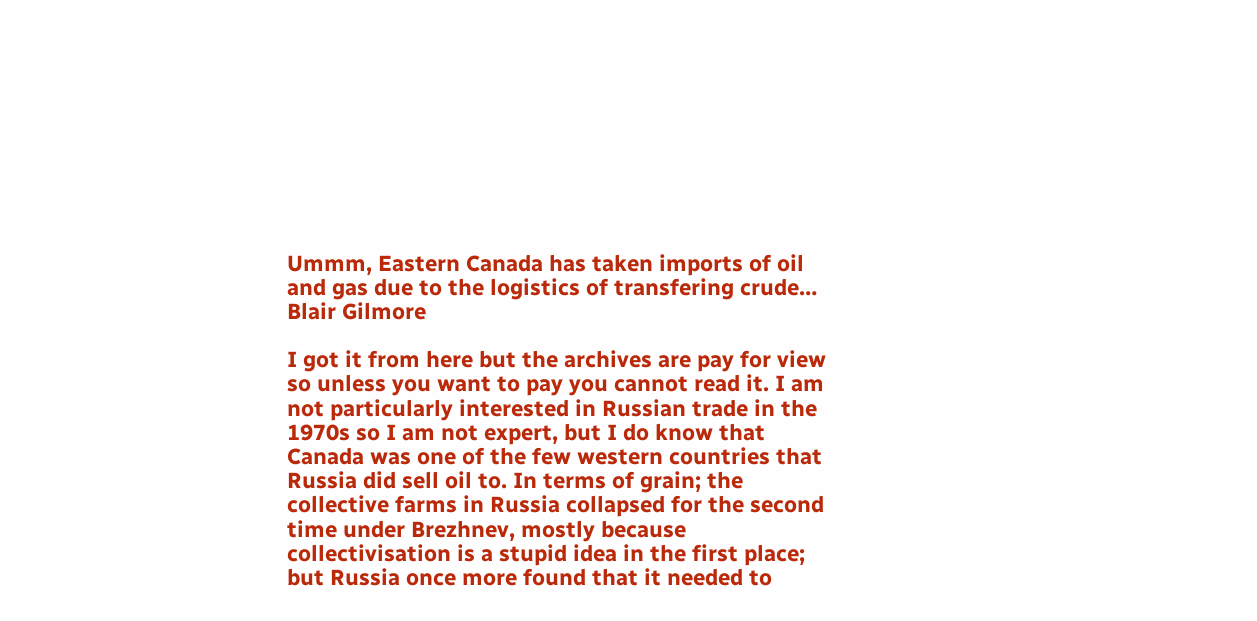Ummm, Eastern Canada has taken imports of oil and gas due to the logistics of transfering crude…
Blair Gilmore

I got it from here but the archives are pay for view so unless you want to pay you cannot read it. I am not particularly interested in Russian trade in the 1970s so I am not expert, but I do know that Canada was one of the few western countries that Russia did sell oil to. In terms of grain; the collective farms in Russia collapsed for the second time under Brezhnev, mostly because collectivisation is a stupid idea in the first place; but Russia once more found that it needed to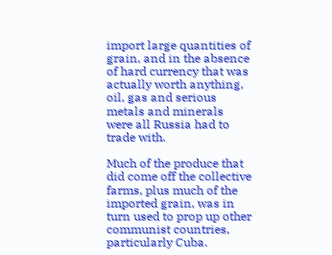import large quantities of grain, and in the absence of hard currency that was actually worth anything, oil, gas and serious metals and minerals were all Russia had to trade with.

Much of the produce that did come off the collective farms, plus much of the imported grain, was in turn used to prop up other communist countries, particularly Cuba.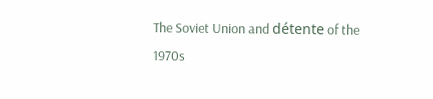The Soviet Union and détente of the 1970s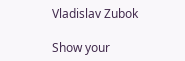Vladislav Zubok

Show your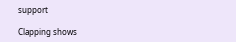support

Clapping shows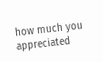how much you appreciated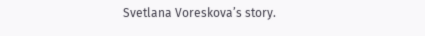Svetlana Voreskova’s story.